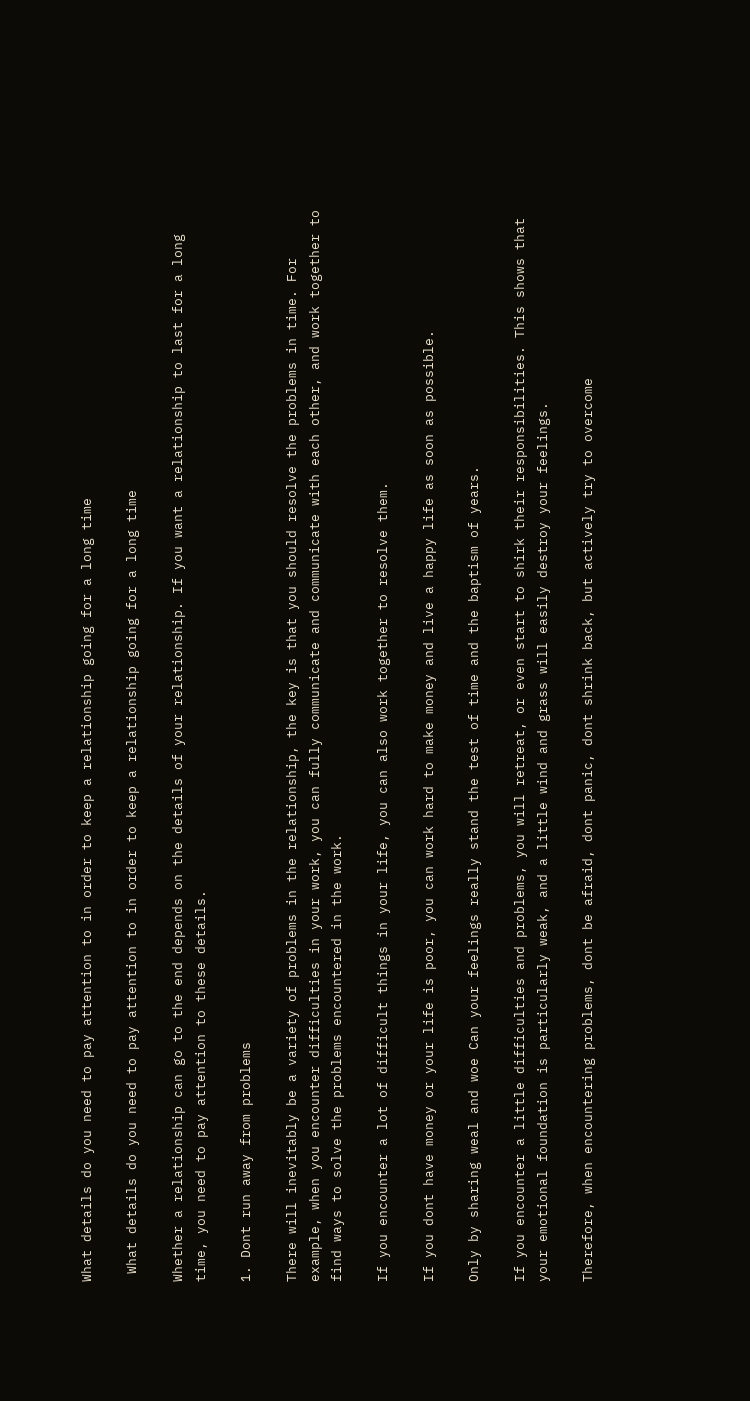What details do you need to pay attention to in order to keep a relationship going for a long time

 What details do you need to pay attention to in order to keep a relationship going for a long time

Whether a relationship can go to the end depends on the details of your relationship. If you want a relationship to last for a long time, you need to pay attention to these details.

1. Dont run away from problems

There will inevitably be a variety of problems in the relationship, the key is that you should resolve the problems in time. For example, when you encounter difficulties in your work, you can fully communicate and communicate with each other, and work together to find ways to solve the problems encountered in the work.

If you encounter a lot of difficult things in your life, you can also work together to resolve them.

If you dont have money or your life is poor, you can work hard to make money and live a happy life as soon as possible.

Only by sharing weal and woe Can your feelings really stand the test of time and the baptism of years.

If you encounter a little difficulties and problems, you will retreat, or even start to shirk their responsibilities. This shows that your emotional foundation is particularly weak, and a little wind and grass will easily destroy your feelings.

Therefore, when encountering problems, dont be afraid, dont panic, dont shrink back, but actively try to overcome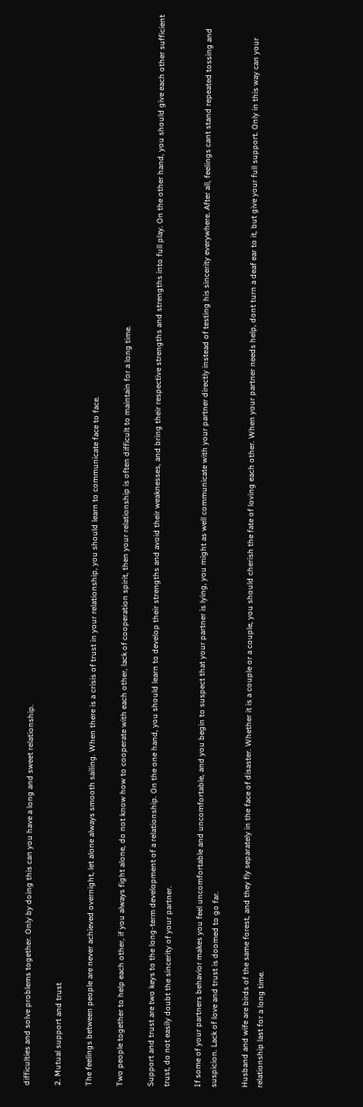difficulties and solve problems together. Only by doing this can you have a long and sweet relationship.

2. Mutual support and trust

The feelings between people are never achieved overnight, let alone always smooth sailing. When there is a crisis of trust in your relationship, you should learn to communicate face to face.

Two people together to help each other, if you always fight alone, do not know how to cooperate with each other, lack of cooperation spirit, then your relationship is often difficult to maintain for a long time.

Support and trust are two keys to the long-term development of a relationship. On the one hand, you should learn to develop their strengths and avoid their weaknesses, and bring their respective strengths and strengths into full play. On the other hand, you should give each other sufficient trust, do not easily doubt the sincerity of your partner.

If some of your partners behavior makes you feel uncomfortable and uncomfortable, and you begin to suspect that your partner is lying, you might as well communicate with your partner directly instead of testing his sincerity everywhere. After all, feelings cant stand repeated tossing and suspicion. Lack of love and trust is doomed to go far.

Husband and wife are birds of the same forest, and they fly separately in the face of disaster. Whether it is a couple or a couple, you should cherish the fate of loving each other. When your partner needs help, dont turn a deaf ear to it, but give your full support. Only in this way can your relationship last for a long time.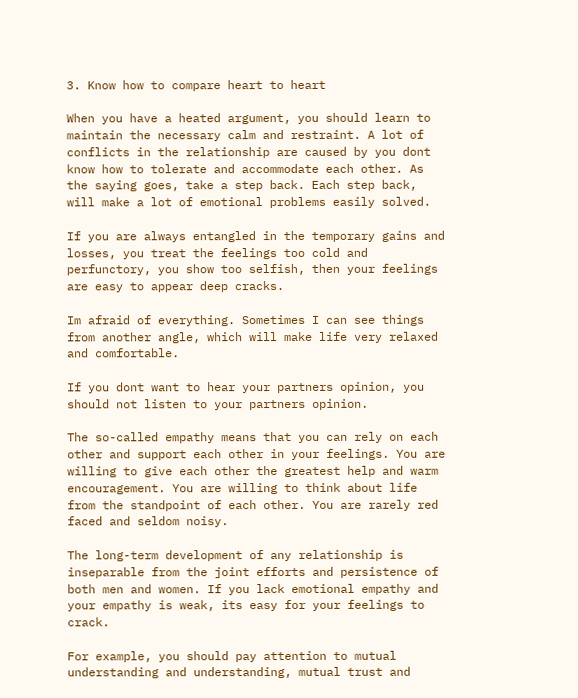3. Know how to compare heart to heart

When you have a heated argument, you should learn to maintain the necessary calm and restraint. A lot of conflicts in the relationship are caused by you dont know how to tolerate and accommodate each other. As the saying goes, take a step back. Each step back, will make a lot of emotional problems easily solved.

If you are always entangled in the temporary gains and losses, you treat the feelings too cold and perfunctory, you show too selfish, then your feelings are easy to appear deep cracks.

Im afraid of everything. Sometimes I can see things from another angle, which will make life very relaxed and comfortable.

If you dont want to hear your partners opinion, you should not listen to your partners opinion.

The so-called empathy means that you can rely on each other and support each other in your feelings. You are willing to give each other the greatest help and warm encouragement. You are willing to think about life from the standpoint of each other. You are rarely red faced and seldom noisy.

The long-term development of any relationship is inseparable from the joint efforts and persistence of both men and women. If you lack emotional empathy and your empathy is weak, its easy for your feelings to crack.

For example, you should pay attention to mutual understanding and understanding, mutual trust and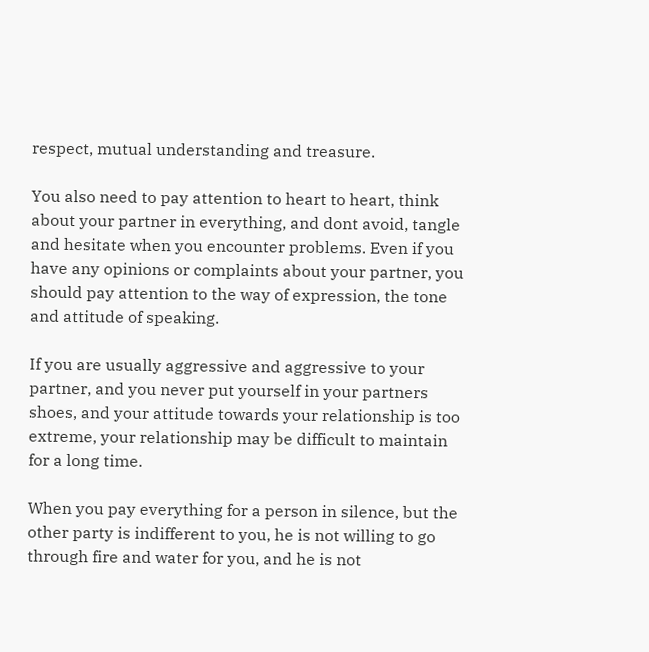respect, mutual understanding and treasure.

You also need to pay attention to heart to heart, think about your partner in everything, and dont avoid, tangle and hesitate when you encounter problems. Even if you have any opinions or complaints about your partner, you should pay attention to the way of expression, the tone and attitude of speaking.

If you are usually aggressive and aggressive to your partner, and you never put yourself in your partners shoes, and your attitude towards your relationship is too extreme, your relationship may be difficult to maintain for a long time.

When you pay everything for a person in silence, but the other party is indifferent to you, he is not willing to go through fire and water for you, and he is not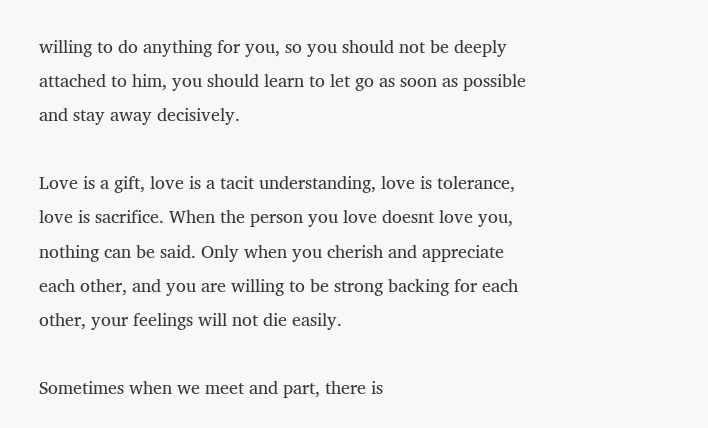willing to do anything for you, so you should not be deeply attached to him, you should learn to let go as soon as possible and stay away decisively.

Love is a gift, love is a tacit understanding, love is tolerance, love is sacrifice. When the person you love doesnt love you, nothing can be said. Only when you cherish and appreciate each other, and you are willing to be strong backing for each other, your feelings will not die easily.

Sometimes when we meet and part, there is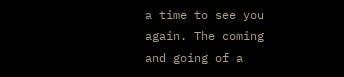a time to see you again. The coming and going of a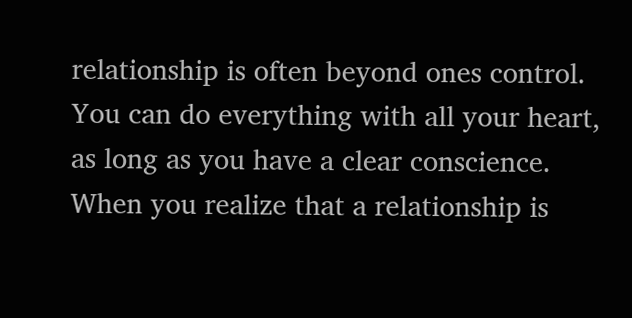relationship is often beyond ones control. You can do everything with all your heart, as long as you have a clear conscience. When you realize that a relationship is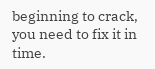beginning to crack, you need to fix it in time.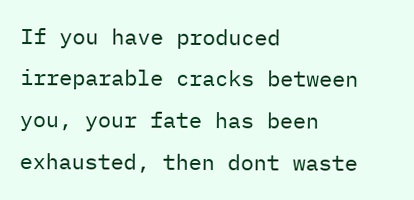If you have produced irreparable cracks between you, your fate has been exhausted, then dont waste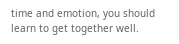time and emotion, you should learn to get together well.